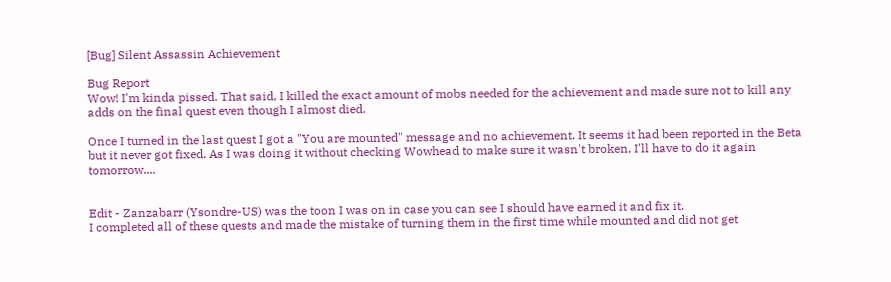[Bug] Silent Assassin Achievement

Bug Report
Wow! I'm kinda pissed. That said, I killed the exact amount of mobs needed for the achievement and made sure not to kill any adds on the final quest even though I almost died.

Once I turned in the last quest I got a "You are mounted" message and no achievement. It seems it had been reported in the Beta but it never got fixed. As I was doing it without checking Wowhead to make sure it wasn't broken, I'll have to do it again tomorrow....


Edit - Zanzabarr (Ysondre-US) was the toon I was on in case you can see I should have earned it and fix it.
I completed all of these quests and made the mistake of turning them in the first time while mounted and did not get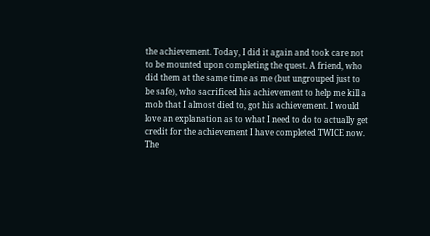the achievement. Today, I did it again and took care not to be mounted upon completing the quest. A friend, who did them at the same time as me (but ungrouped just to be safe), who sacrificed his achievement to help me kill a mob that I almost died to, got his achievement. I would love an explanation as to what I need to do to actually get credit for the achievement I have completed TWICE now. The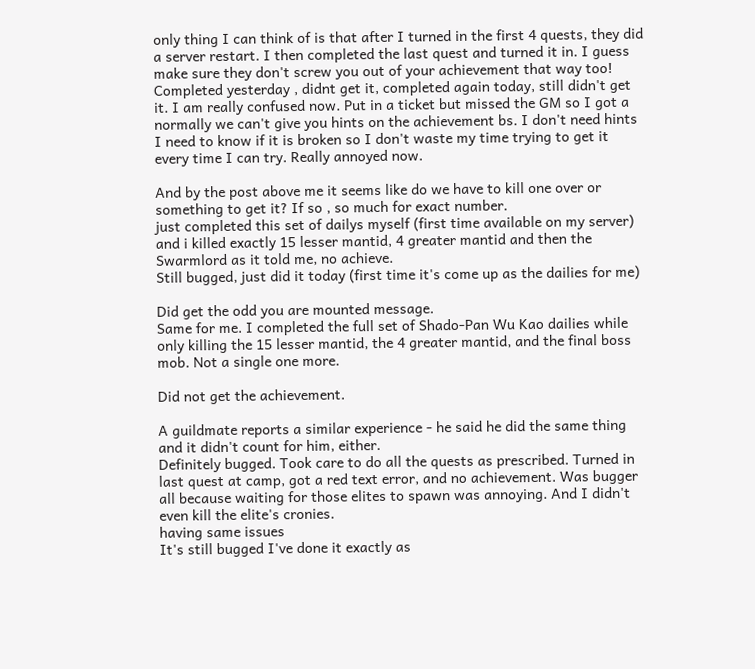only thing I can think of is that after I turned in the first 4 quests, they did a server restart. I then completed the last quest and turned it in. I guess make sure they don't screw you out of your achievement that way too!
Completed yesterday , didnt get it, completed again today, still didn't get it. I am really confused now. Put in a ticket but missed the GM so I got a normally we can't give you hints on the achievement bs. I don't need hints I need to know if it is broken so I don't waste my time trying to get it every time I can try. Really annoyed now.

And by the post above me it seems like do we have to kill one over or something to get it? If so , so much for exact number.
just completed this set of dailys myself (first time available on my server) and i killed exactly 15 lesser mantid, 4 greater mantid and then the Swarmlord as it told me, no achieve.
Still bugged, just did it today (first time it's come up as the dailies for me)

Did get the odd you are mounted message.
Same for me. I completed the full set of Shado-Pan Wu Kao dailies while only killing the 15 lesser mantid, the 4 greater mantid, and the final boss mob. Not a single one more.

Did not get the achievement.

A guildmate reports a similar experience - he said he did the same thing and it didn't count for him, either.
Definitely bugged. Took care to do all the quests as prescribed. Turned in last quest at camp, got a red text error, and no achievement. Was bugger all because waiting for those elites to spawn was annoying. And I didn't even kill the elite's cronies.
having same issues
It's still bugged I've done it exactly as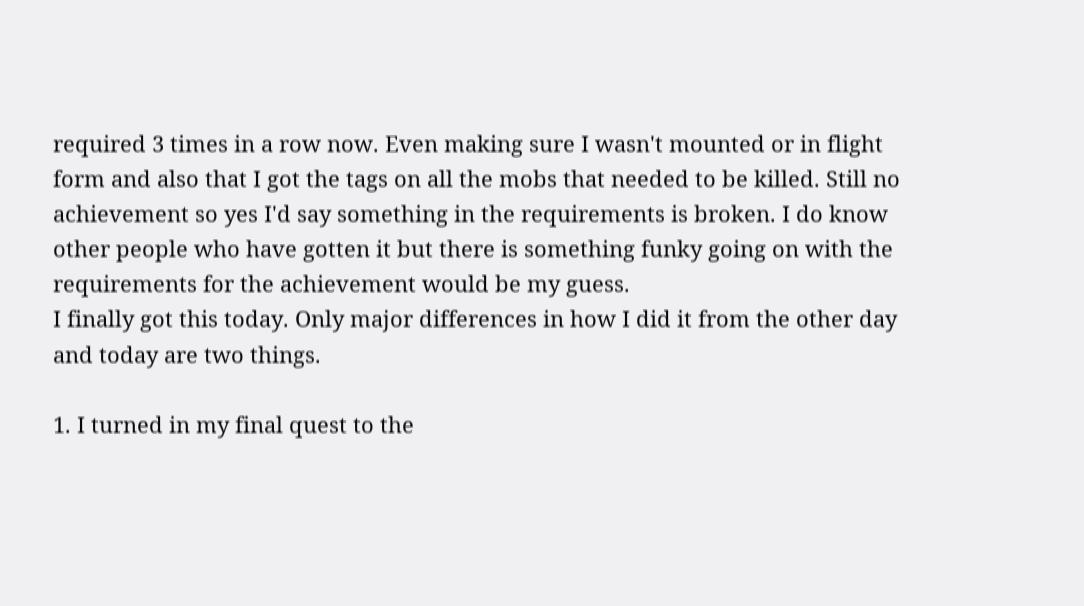required 3 times in a row now. Even making sure I wasn't mounted or in flight form and also that I got the tags on all the mobs that needed to be killed. Still no achievement so yes I'd say something in the requirements is broken. I do know other people who have gotten it but there is something funky going on with the requirements for the achievement would be my guess.
I finally got this today. Only major differences in how I did it from the other day and today are two things.

1. I turned in my final quest to the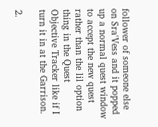follower of someone else on Sra'Vess and it popped up a normal quest window to accept the new quest rather than the lil option thing in the Quest Objective Tracker like if I turn it in at the Garrison.

2.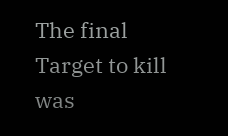The final Target to kill was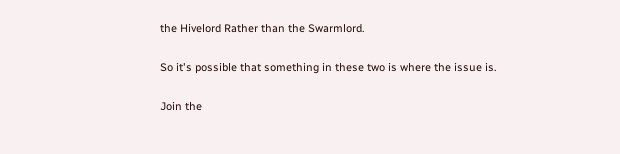the Hivelord Rather than the Swarmlord.

So it's possible that something in these two is where the issue is.

Join the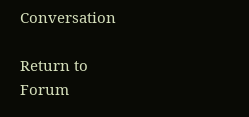Conversation

Return to Forum